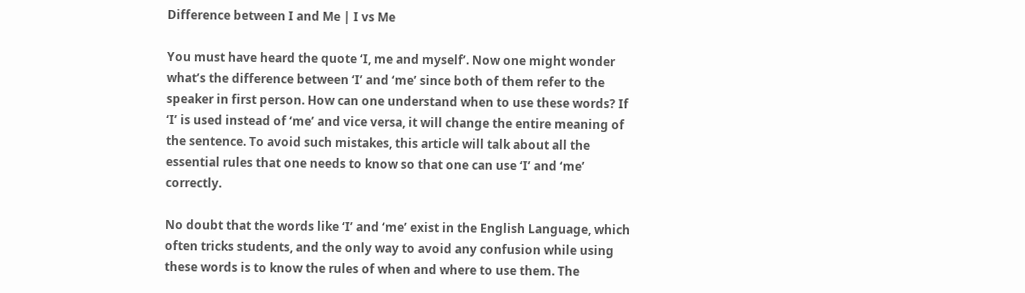Difference between I and Me | I vs Me

You must have heard the quote ‘I, me and myself’. Now one might wonder what’s the difference between ‘I’ and ‘me’ since both of them refer to the speaker in first person. How can one understand when to use these words? If ‘I’ is used instead of ‘me’ and vice versa, it will change the entire meaning of the sentence. To avoid such mistakes, this article will talk about all the essential rules that one needs to know so that one can use ‘I’ and ‘me’ correctly.

No doubt that the words like ‘I’ and ‘me’ exist in the English Language, which often tricks students, and the only way to avoid any confusion while using these words is to know the rules of when and where to use them. The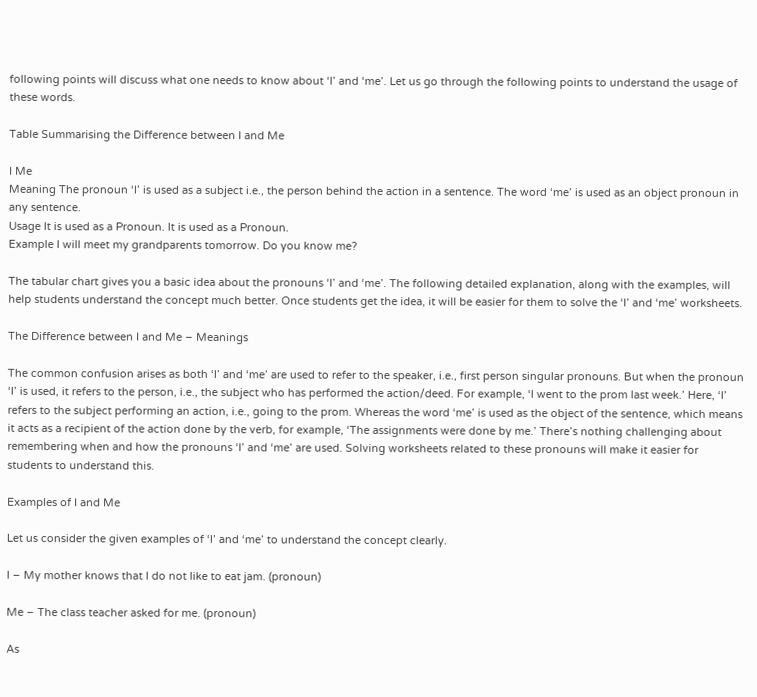following points will discuss what one needs to know about ‘I’ and ‘me’. Let us go through the following points to understand the usage of these words.

Table Summarising the Difference between I and Me

I Me
Meaning The pronoun ‘I’ is used as a subject i.e., the person behind the action in a sentence. The word ‘me’ is used as an object pronoun in any sentence.
Usage It is used as a Pronoun. It is used as a Pronoun.
Example I will meet my grandparents tomorrow. Do you know me?

The tabular chart gives you a basic idea about the pronouns ‘I’ and ‘me’. The following detailed explanation, along with the examples, will help students understand the concept much better. Once students get the idea, it will be easier for them to solve the ‘I’ and ‘me’ worksheets.

The Difference between I and Me – Meanings

The common confusion arises as both ‘I’ and ‘me’ are used to refer to the speaker, i.e., first person singular pronouns. But when the pronoun ‘I’ is used, it refers to the person, i.e., the subject who has performed the action/deed. For example, ‘I went to the prom last week.’ Here, ‘I’ refers to the subject performing an action, i.e., going to the prom. Whereas the word ‘me’ is used as the object of the sentence, which means it acts as a recipient of the action done by the verb, for example, ‘The assignments were done by me.’ There’s nothing challenging about remembering when and how the pronouns ‘I’ and ‘me’ are used. Solving worksheets related to these pronouns will make it easier for students to understand this.

Examples of I and Me

Let us consider the given examples of ‘I’ and ‘me’ to understand the concept clearly.

I – My mother knows that I do not like to eat jam. (pronoun)

Me – The class teacher asked for me. (pronoun)

As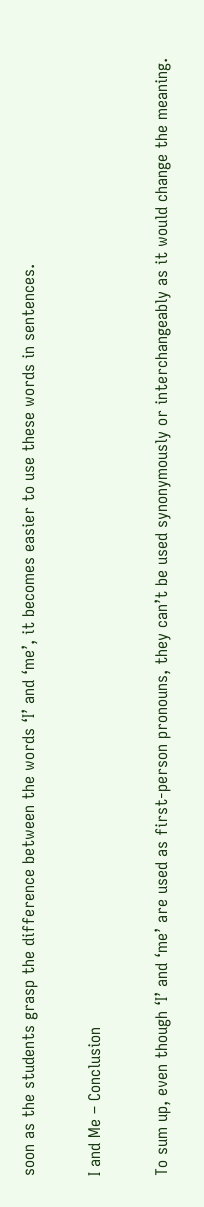soon as the students grasp the difference between the words ‘I’ and ‘me’, it becomes easier to use these words in sentences.

I and Me – Conclusion

To sum up, even though ‘I’ and ‘me’ are used as first-person pronouns, they can’t be used synonymously or interchangeably as it would change the meaning.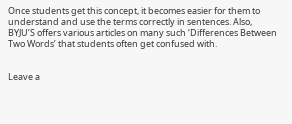Once students get this concept, it becomes easier for them to understand and use the terms correctly in sentences. Also, BYJU’S offers various articles on many such ‘Differences Between Two Words’ that students often get confused with.


Leave a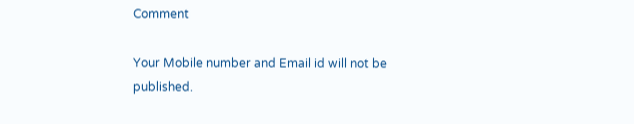Comment

Your Mobile number and Email id will not be published.